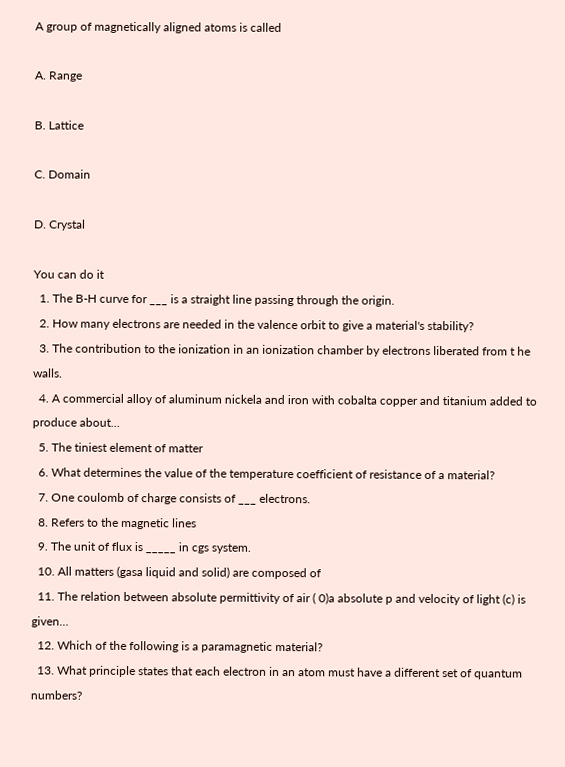A group of magnetically aligned atoms is called

A. Range

B. Lattice

C. Domain

D. Crystal

You can do it
  1. The B-H curve for ___ is a straight line passing through the origin.
  2. How many electrons are needed in the valence orbit to give a material's stability?
  3. The contribution to the ionization in an ionization chamber by electrons liberated from t he walls.
  4. A commercial alloy of aluminum nickela and iron with cobalta copper and titanium added to produce about…
  5. The tiniest element of matter
  6. What determines the value of the temperature coefficient of resistance of a material?
  7. One coulomb of charge consists of ___ electrons.
  8. Refers to the magnetic lines
  9. The unit of flux is _____ in cgs system.
  10. All matters (gasa liquid and solid) are composed of
  11. The relation between absolute permittivity of air ( 0)a absolute p and velocity of light (c) is given…
  12. Which of the following is a paramagnetic material?
  13. What principle states that each electron in an atom must have a different set of quantum numbers?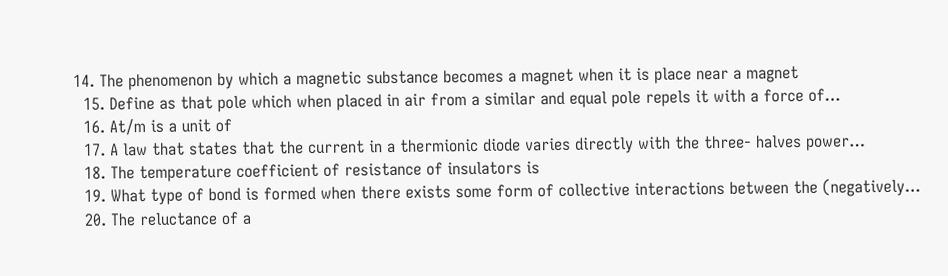14. The phenomenon by which a magnetic substance becomes a magnet when it is place near a magnet
  15. Define as that pole which when placed in air from a similar and equal pole repels it with a force of…
  16. At/m is a unit of
  17. A law that states that the current in a thermionic diode varies directly with the three- halves power…
  18. The temperature coefficient of resistance of insulators is
  19. What type of bond is formed when there exists some form of collective interactions between the (negatively…
  20. The reluctance of a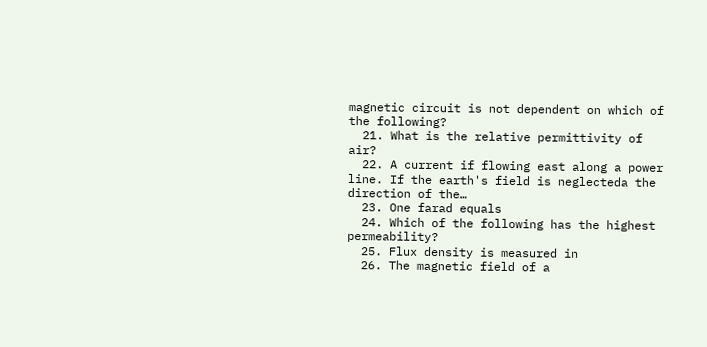magnetic circuit is not dependent on which of the following?
  21. What is the relative permittivity of air?
  22. A current if flowing east along a power line. If the earth's field is neglecteda the direction of the…
  23. One farad equals
  24. Which of the following has the highest permeability?
  25. Flux density is measured in
  26. The magnetic field of a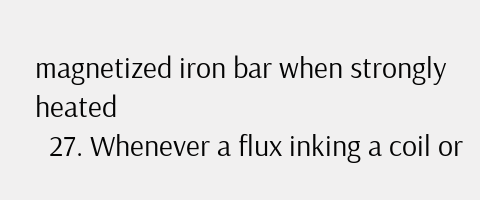magnetized iron bar when strongly heated
  27. Whenever a flux inking a coil or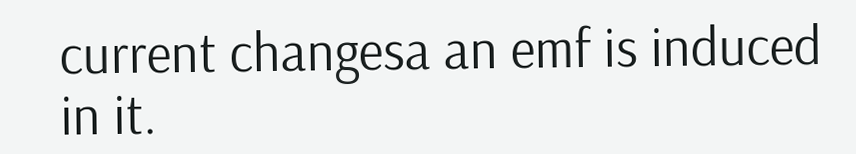current changesa an emf is induced in it.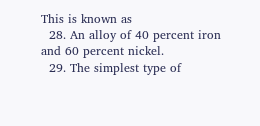This is known as
  28. An alloy of 40 percent iron and 60 percent nickel.
  29. The simplest type of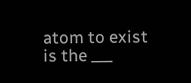atom to exist is the ___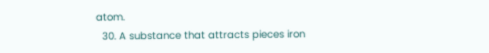atom.
  30. A substance that attracts pieces iron